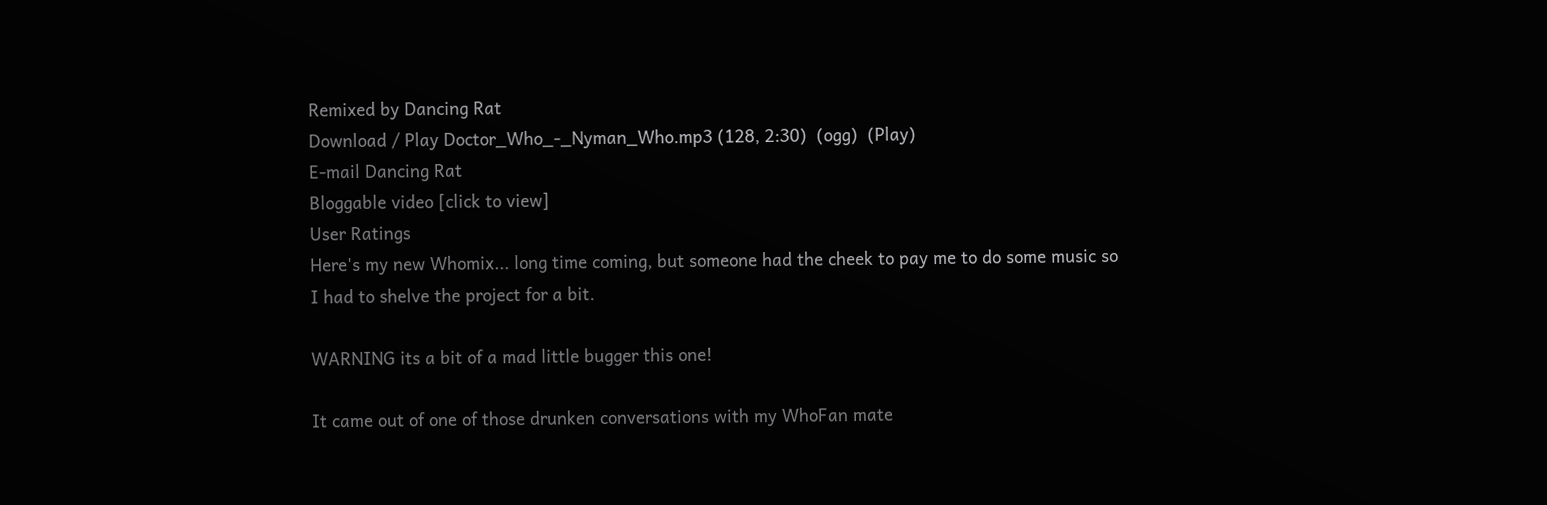Remixed by Dancing Rat
Download / Play Doctor_Who_-_Nyman_Who.mp3 (128, 2:30)  (ogg)  (Play)
E-mail Dancing Rat
Bloggable video [click to view]
User Ratings
Here's my new Whomix... long time coming, but someone had the cheek to pay me to do some music so I had to shelve the project for a bit.

WARNING its a bit of a mad little bugger this one!

It came out of one of those drunken conversations with my WhoFan mate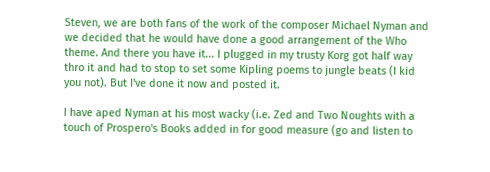Steven, we are both fans of the work of the composer Michael Nyman and we decided that he would have done a good arrangement of the Who theme. And there you have it... I plugged in my trusty Korg got half way thro it and had to stop to set some Kipling poems to jungle beats (I kid you not). But I've done it now and posted it.

I have aped Nyman at his most wacky (i.e. Zed and Two Noughts with a touch of Prospero's Books added in for good measure (go and listen to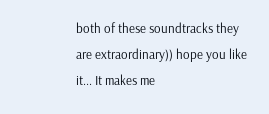both of these soundtracks they are extraordinary)) hope you like it... It makes me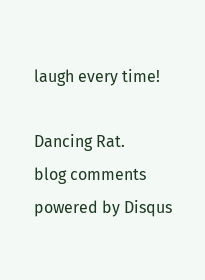laugh every time!

Dancing Rat.
blog comments powered by Disqus